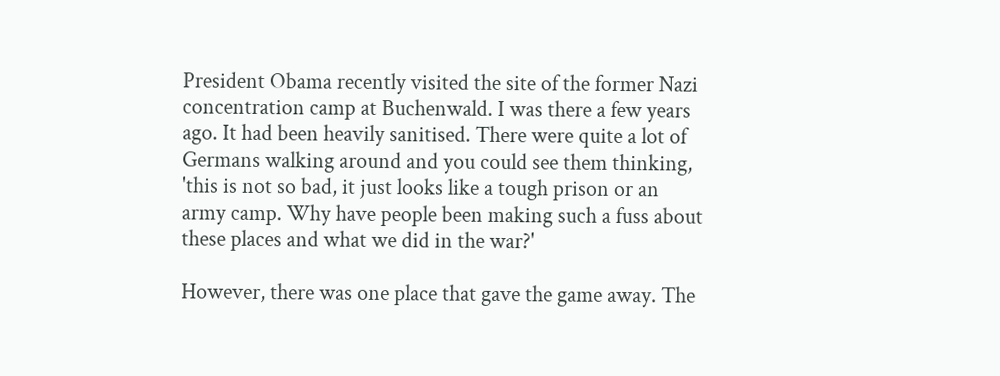President Obama recently visited the site of the former Nazi concentration camp at Buchenwald. I was there a few years ago. It had been heavily sanitised. There were quite a lot of Germans walking around and you could see them thinking, 'this is not so bad, it just looks like a tough prison or an army camp. Why have people been making such a fuss about these places and what we did in the war?'

However, there was one place that gave the game away. The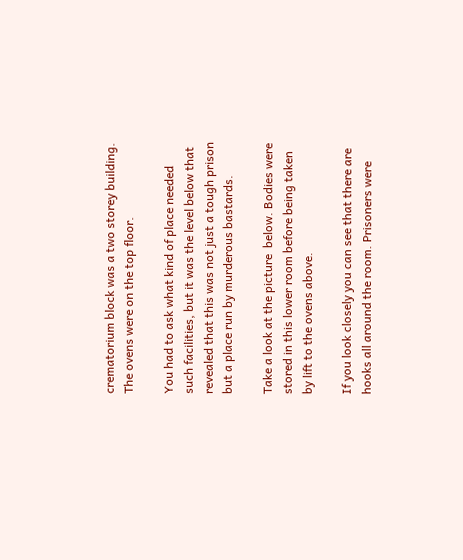crematorium block was a two storey building. The ovens were on the top floor.

You had to ask what kind of place needed such facilities, but it was the level below that revealed that this was not just a tough prison but a place run by murderous bastards.

Take a look at the picture  below. Bodies were stored in this lower room before being taken by lift to the ovens above.

If you look closely you can see that there are hooks all around the room. Prisoners were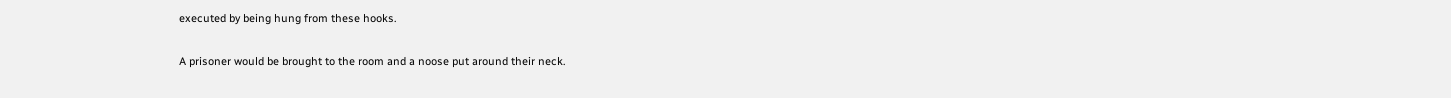executed by being hung from these hooks.

A prisoner would be brought to the room and a noose put around their neck.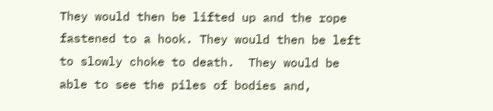They would then be lifted up and the rope fastened to a hook. They would then be left to slowly choke to death.  They would be able to see the piles of bodies and,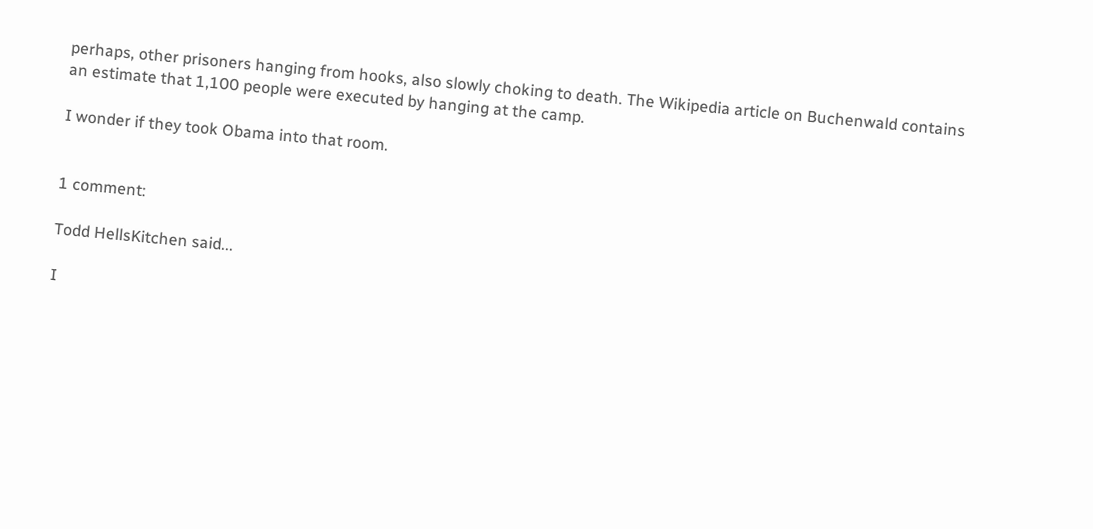perhaps, other prisoners hanging from hooks, also slowly choking to death. The Wikipedia article on Buchenwald contains an estimate that 1,100 people were executed by hanging at the camp.

I wonder if they took Obama into that room.


1 comment:

Todd HellsKitchen said...

I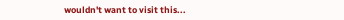wouldn't want to visit this...